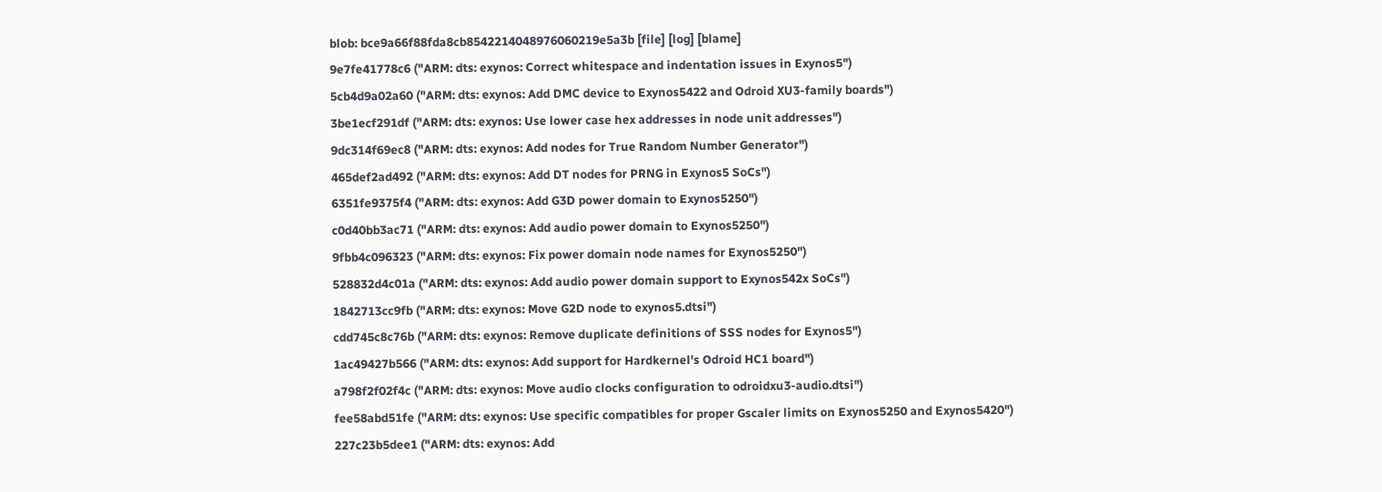blob: bce9a66f88fda8cb8542214048976060219e5a3b [file] [log] [blame]
9e7fe41778c6 ("ARM: dts: exynos: Correct whitespace and indentation issues in Exynos5")
5cb4d9a02a60 ("ARM: dts: exynos: Add DMC device to Exynos5422 and Odroid XU3-family boards")
3be1ecf291df ("ARM: dts: exynos: Use lower case hex addresses in node unit addresses")
9dc314f69ec8 ("ARM: dts: exynos: Add nodes for True Random Number Generator")
465def2ad492 ("ARM: dts: exynos: Add DT nodes for PRNG in Exynos5 SoCs")
6351fe9375f4 ("ARM: dts: exynos: Add G3D power domain to Exynos5250")
c0d40bb3ac71 ("ARM: dts: exynos: Add audio power domain to Exynos5250")
9fbb4c096323 ("ARM: dts: exynos: Fix power domain node names for Exynos5250")
528832d4c01a ("ARM: dts: exynos: Add audio power domain support to Exynos542x SoCs")
1842713cc9fb ("ARM: dts: exynos: Move G2D node to exynos5.dtsi")
cdd745c8c76b ("ARM: dts: exynos: Remove duplicate definitions of SSS nodes for Exynos5")
1ac49427b566 ("ARM: dts: exynos: Add support for Hardkernel's Odroid HC1 board")
a798f2f02f4c ("ARM: dts: exynos: Move audio clocks configuration to odroidxu3-audio.dtsi")
fee58abd51fe ("ARM: dts: exynos: Use specific compatibles for proper Gscaler limits on Exynos5250 and Exynos5420")
227c23b5dee1 ("ARM: dts: exynos: Add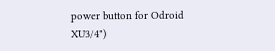power button for Odroid XU3/4")